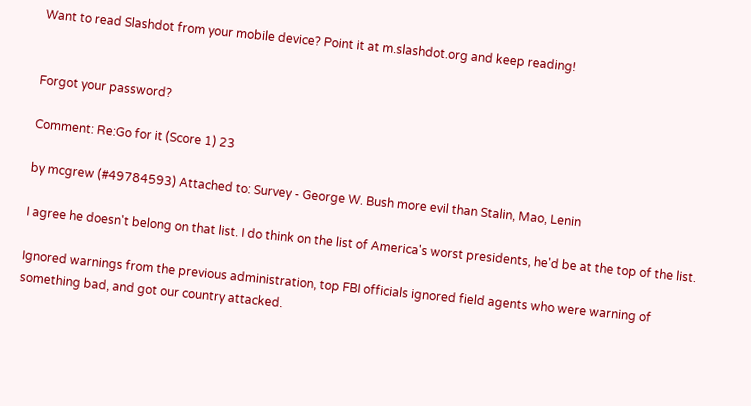Want to read Slashdot from your mobile device? Point it at m.slashdot.org and keep reading!


Forgot your password?

Comment: Re:Go for it (Score 1) 23

by mcgrew (#49784593) Attached to: Survey - George W. Bush more evil than Stalin, Mao, Lenin

I agree he doesn't belong on that list. I do think on the list of America's worst presidents, he'd be at the top of the list.

Ignored warnings from the previous administration, top FBI officials ignored field agents who were warning of something bad, and got our country attacked.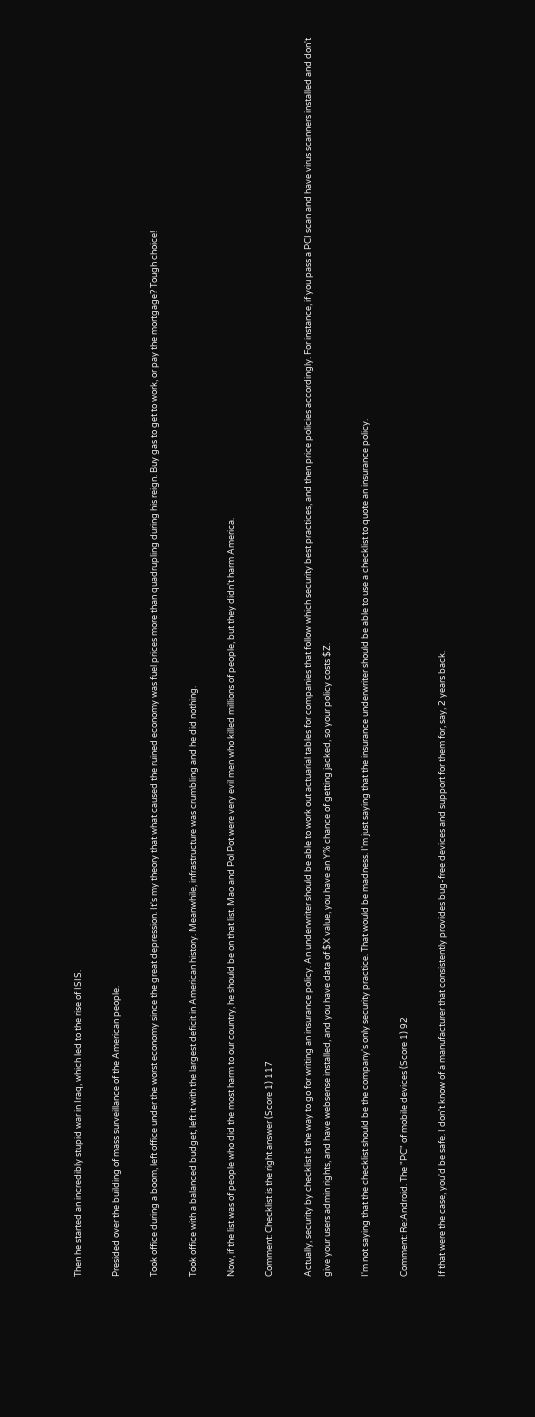Then he started an incredibly stupid war in Iraq, which led to the rise of ISIS.

Presided over the building of mass surveillance of the American people.

Took office during a boom, left office under the worst economy since the great depression. It's my theory that what caused the ruined economy was fuel prices more than quadrupling during his reign. Buy gas to get to work, or pay the mortgage? Tough choice!

Took office with a balanced budget, left it with the largest deficit in American history. Meanwhile, infrastructure was crumbling and he did nothing.

Now, if the list was of people who did the most harm to our country, he should be on that list. Mao and Pol Pot were very evil men who killed millions of people, but they didn't harm America.

Comment: Checklist is the right answer (Score 1) 117

Actually, security by checklist is the way to go for writing an insurance policy. An underwriter should be able to work out actuarial tables for companies that follow which security best practices, and then price policies accordingly. For instance, if you pass a PCI scan and have virus scanners installed and don't give your users admin rights, and have websense installed, and you have data of $X value, you have an Y% chance of getting jacked, so your policy costs $Z.

I'm not saying that the checklist should be the company's only security practice. That would be madness. I'm just saying that the insurance underwriter should be able to use a checklist to quote an insurance policy.

Comment: Re:Android. The "PC" of mobile devices (Score 1) 92

If that were the case, you'd be safe. I don't know of a manufacturer that consistently provides bug-free devices and support for them for, say, 2 years back.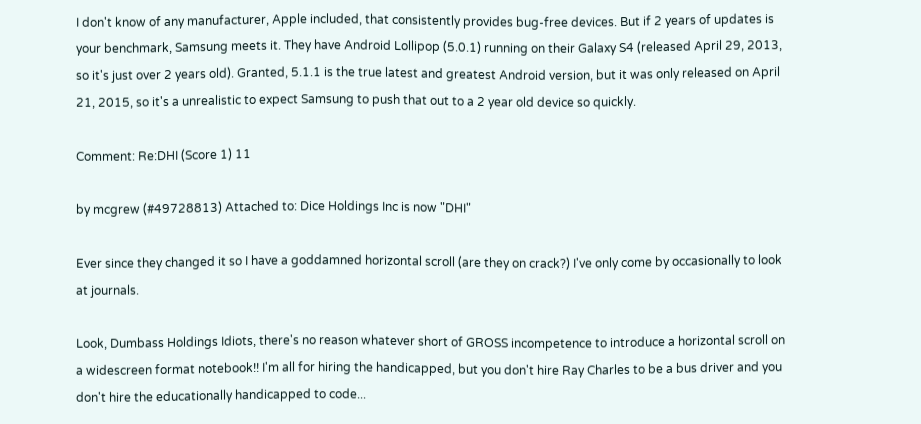I don't know of any manufacturer, Apple included, that consistently provides bug-free devices. But if 2 years of updates is your benchmark, Samsung meets it. They have Android Lollipop (5.0.1) running on their Galaxy S4 (released April 29, 2013, so it's just over 2 years old). Granted, 5.1.1 is the true latest and greatest Android version, but it was only released on April 21, 2015, so it's a unrealistic to expect Samsung to push that out to a 2 year old device so quickly.

Comment: Re:DHI (Score 1) 11

by mcgrew (#49728813) Attached to: Dice Holdings Inc is now "DHI"

Ever since they changed it so I have a goddamned horizontal scroll (are they on crack?) I've only come by occasionally to look at journals.

Look, Dumbass Holdings Idiots, there's no reason whatever short of GROSS incompetence to introduce a horizontal scroll on a widescreen format notebook!! I'm all for hiring the handicapped, but you don't hire Ray Charles to be a bus driver and you don't hire the educationally handicapped to code...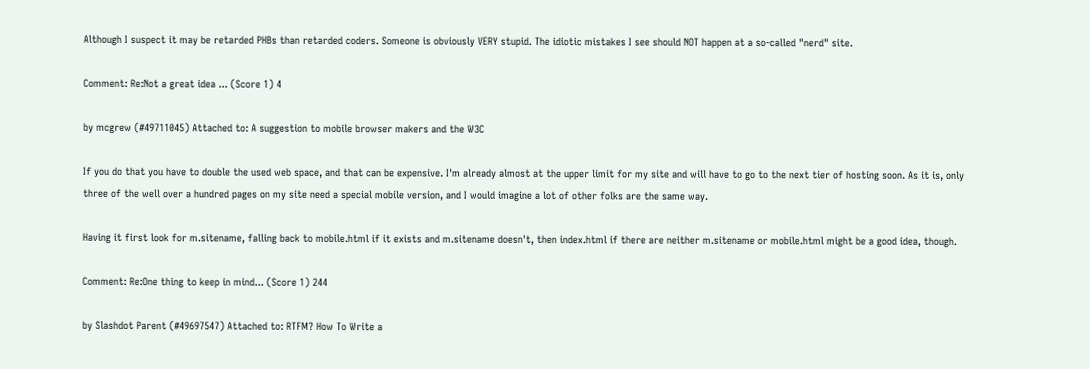Although I suspect it may be retarded PHBs than retarded coders. Someone is obviously VERY stupid. The idiotic mistakes I see should NOT happen at a so-called "nerd" site.

Comment: Re:Not a great idea ... (Score 1) 4

by mcgrew (#49711045) Attached to: A suggestion to mobile browser makers and the W3C

If you do that you have to double the used web space, and that can be expensive. I'm already almost at the upper limit for my site and will have to go to the next tier of hosting soon. As it is, only three of the well over a hundred pages on my site need a special mobile version, and I would imagine a lot of other folks are the same way.

Having it first look for m.sitename, falling back to mobile.html if it exists and m.sitename doesn't, then index.html if there are neither m.sitename or mobile.html might be a good idea, though.

Comment: Re:One thing to keep in mind... (Score 1) 244

by Slashdot Parent (#49697547) Attached to: RTFM? How To Write a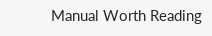Manual Worth Reading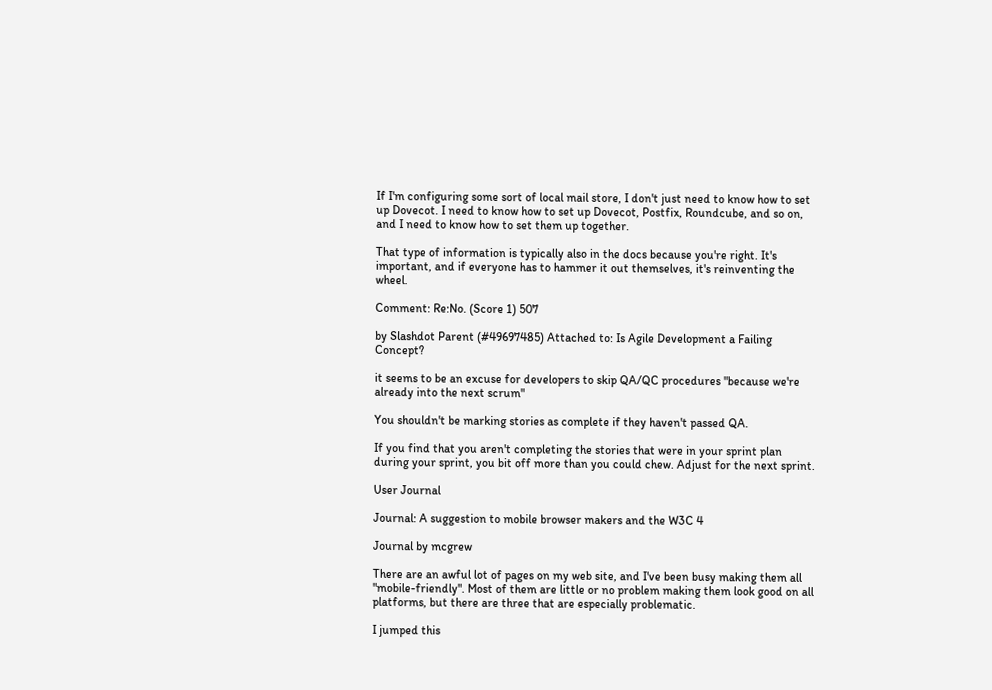If I'm configuring some sort of local mail store, I don't just need to know how to set up Dovecot. I need to know how to set up Dovecot, Postfix, Roundcube, and so on, and I need to know how to set them up together.

That type of information is typically also in the docs because you're right. It's important, and if everyone has to hammer it out themselves, it's reinventing the wheel.

Comment: Re:No. (Score 1) 507

by Slashdot Parent (#49697485) Attached to: Is Agile Development a Failing Concept?

it seems to be an excuse for developers to skip QA/QC procedures "because we're already into the next scrum"

You shouldn't be marking stories as complete if they haven't passed QA.

If you find that you aren't completing the stories that were in your sprint plan during your sprint, you bit off more than you could chew. Adjust for the next sprint.

User Journal

Journal: A suggestion to mobile browser makers and the W3C 4

Journal by mcgrew

There are an awful lot of pages on my web site, and I've been busy making them all "mobile-friendly". Most of them are little or no problem making them look good on all platforms, but there are three that are especially problematic.

I jumped this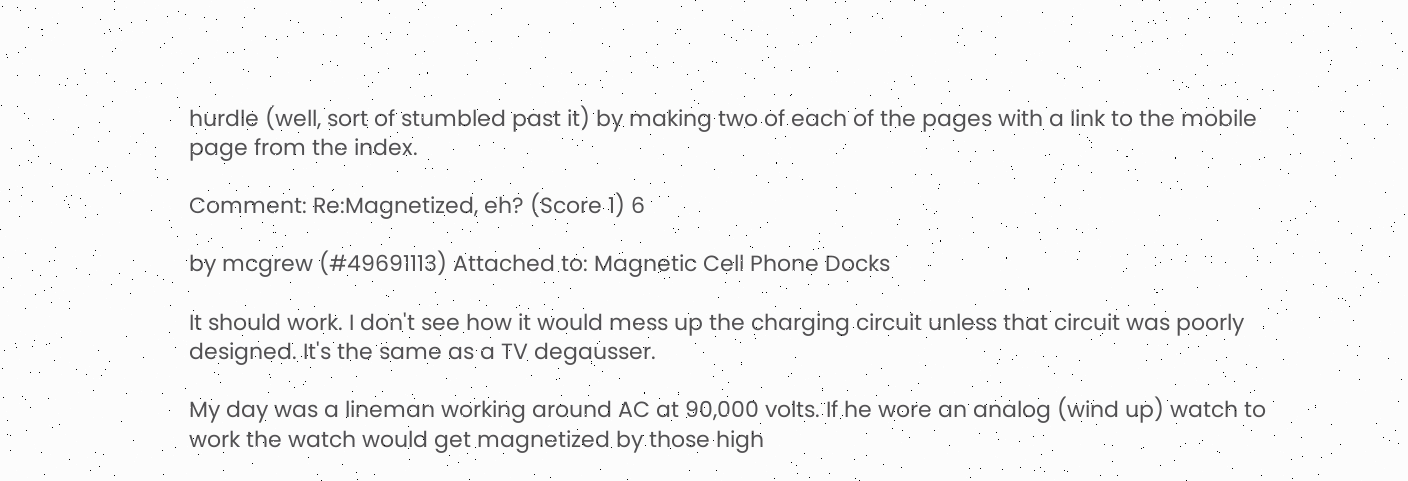hurdle (well, sort of stumbled past it) by making two of each of the pages with a link to the mobile page from the index.

Comment: Re:Magnetized, eh? (Score 1) 6

by mcgrew (#49691113) Attached to: Magnetic Cell Phone Docks

It should work. I don't see how it would mess up the charging circuit unless that circuit was poorly designed. It's the same as a TV degausser.

My day was a lineman working around AC at 90,000 volts. If he wore an analog (wind up) watch to work the watch would get magnetized by those high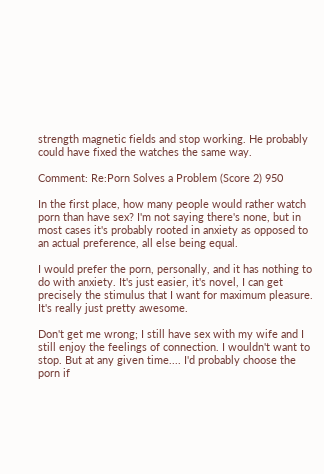strength magnetic fields and stop working. He probably could have fixed the watches the same way.

Comment: Re:Porn Solves a Problem (Score 2) 950

In the first place, how many people would rather watch porn than have sex? I'm not saying there's none, but in most cases it's probably rooted in anxiety as opposed to an actual preference, all else being equal.

I would prefer the porn, personally, and it has nothing to do with anxiety. It's just easier, it's novel, I can get precisely the stimulus that I want for maximum pleasure. It's really just pretty awesome.

Don't get me wrong; I still have sex with my wife and I still enjoy the feelings of connection. I wouldn't want to stop. But at any given time.... I'd probably choose the porn if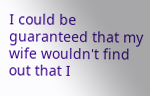I could be guaranteed that my wife wouldn't find out that I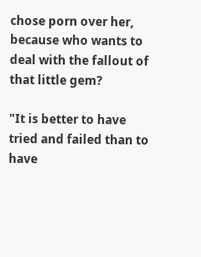chose porn over her, because who wants to deal with the fallout of that little gem?

"It is better to have tried and failed than to have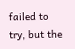failed to try, but the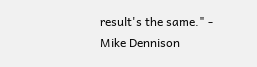result's the same." - Mike Dennison